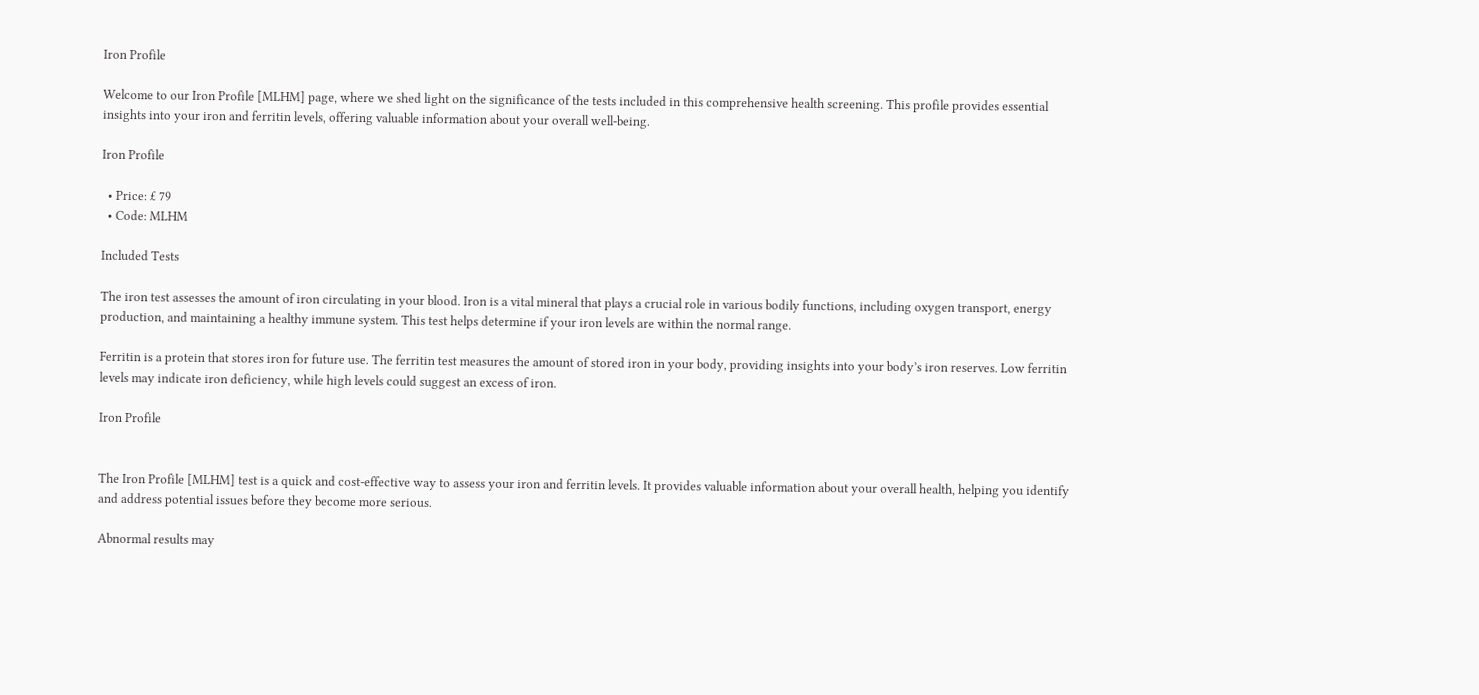Iron Profile

Welcome to our Iron Profile [MLHM] page, where we shed light on the significance of the tests included in this comprehensive health screening. This profile provides essential insights into your iron and ferritin levels, offering valuable information about your overall well-being.

Iron Profile

  • Price: £ 79
  • Code: MLHM

Included Tests

The iron test assesses the amount of iron circulating in your blood. Iron is a vital mineral that plays a crucial role in various bodily functions, including oxygen transport, energy production, and maintaining a healthy immune system. This test helps determine if your iron levels are within the normal range.

Ferritin is a protein that stores iron for future use. The ferritin test measures the amount of stored iron in your body, providing insights into your body’s iron reserves. Low ferritin levels may indicate iron deficiency, while high levels could suggest an excess of iron.

Iron Profile


The Iron Profile [MLHM] test is a quick and cost-effective way to assess your iron and ferritin levels. It provides valuable information about your overall health, helping you identify and address potential issues before they become more serious.

Abnormal results may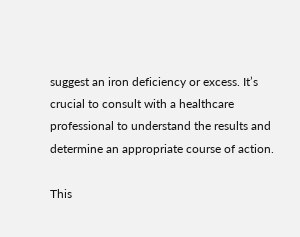suggest an iron deficiency or excess. It’s crucial to consult with a healthcare professional to understand the results and determine an appropriate course of action.

This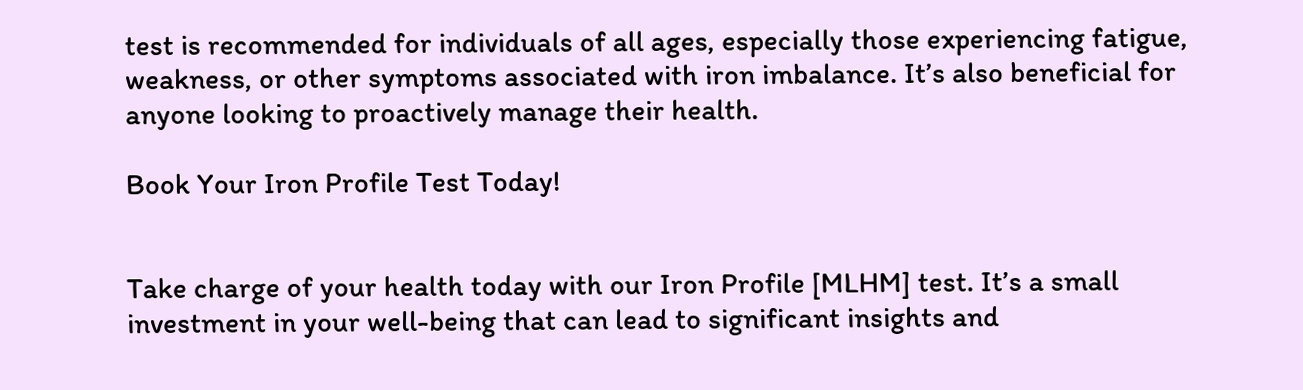test is recommended for individuals of all ages, especially those experiencing fatigue, weakness, or other symptoms associated with iron imbalance. It’s also beneficial for anyone looking to proactively manage their health.

Book Your Iron Profile Test Today!


Take charge of your health today with our Iron Profile [MLHM] test. It’s a small investment in your well-being that can lead to significant insights and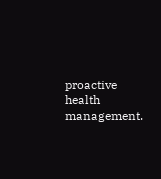proactive health management.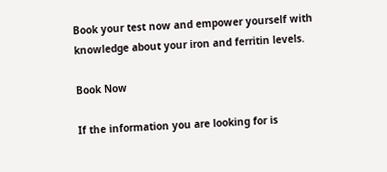Book your test now and empower yourself with knowledge about your iron and ferritin levels.

Book Now

If the information you are looking for is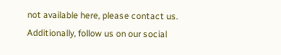not available here, please contact us. Additionally, follow us on our social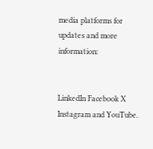media platforms for updates and more information:


LinkedIn Facebook X Instagram and YouTube.